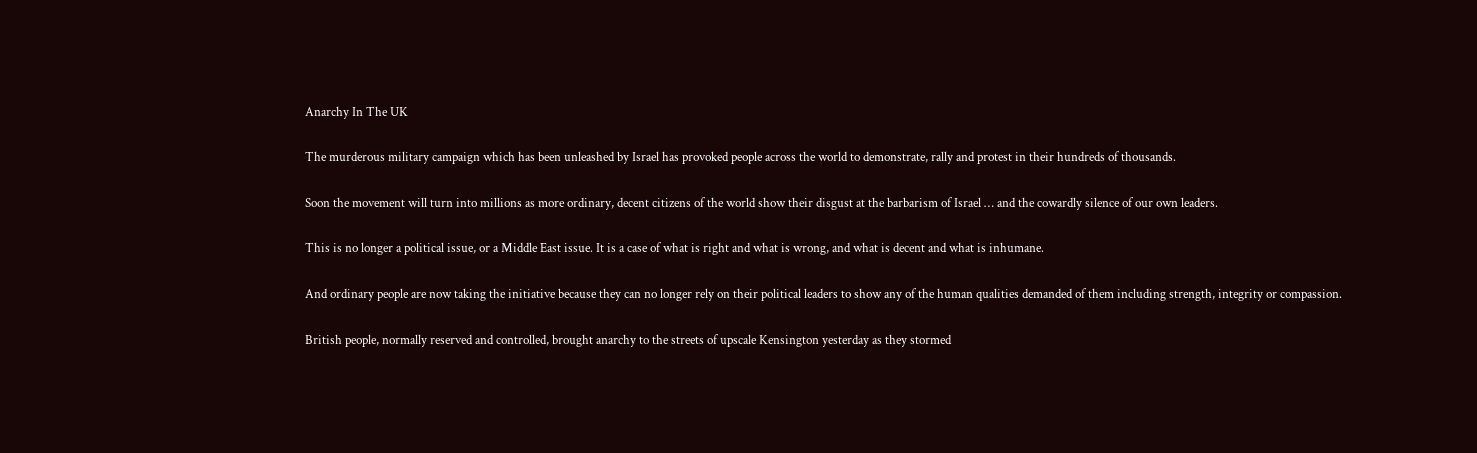Anarchy In The UK

The murderous military campaign which has been unleashed by Israel has provoked people across the world to demonstrate, rally and protest in their hundreds of thousands.

Soon the movement will turn into millions as more ordinary, decent citizens of the world show their disgust at the barbarism of Israel … and the cowardly silence of our own leaders.

This is no longer a political issue, or a Middle East issue. It is a case of what is right and what is wrong, and what is decent and what is inhumane.

And ordinary people are now taking the initiative because they can no longer rely on their political leaders to show any of the human qualities demanded of them including strength, integrity or compassion.

British people, normally reserved and controlled, brought anarchy to the streets of upscale Kensington yesterday as they stormed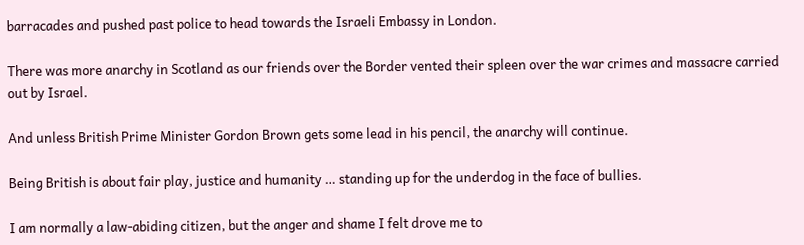barracades and pushed past police to head towards the Israeli Embassy in London.

There was more anarchy in Scotland as our friends over the Border vented their spleen over the war crimes and massacre carried out by Israel.

And unless British Prime Minister Gordon Brown gets some lead in his pencil, the anarchy will continue.

Being British is about fair play, justice and humanity … standing up for the underdog in the face of bullies.

I am normally a law-abiding citizen, but the anger and shame I felt drove me to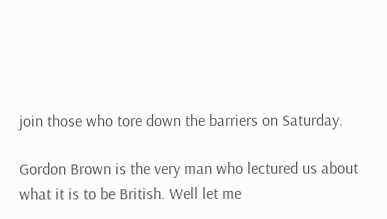join those who tore down the barriers on Saturday.

Gordon Brown is the very man who lectured us about what it is to be British. Well let me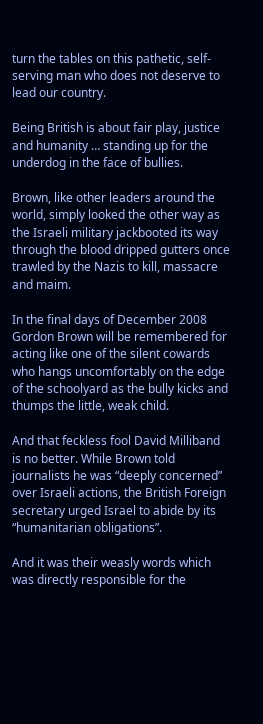turn the tables on this pathetic, self-serving man who does not deserve to lead our country.

Being British is about fair play, justice and humanity … standing up for the underdog in the face of bullies.

Brown, like other leaders around the world, simply looked the other way as the Israeli military jackbooted its way through the blood dripped gutters once trawled by the Nazis to kill, massacre and maim.

In the final days of December 2008 Gordon Brown will be remembered for acting like one of the silent cowards who hangs uncomfortably on the edge of the schoolyard as the bully kicks and thumps the little, weak child.

And that feckless fool David Milliband is no better. While Brown told journalists he was “deeply concerned” over Israeli actions, the British Foreign secretary urged Israel to abide by its “humanitarian obligations”.

And it was their weasly words which was directly responsible for the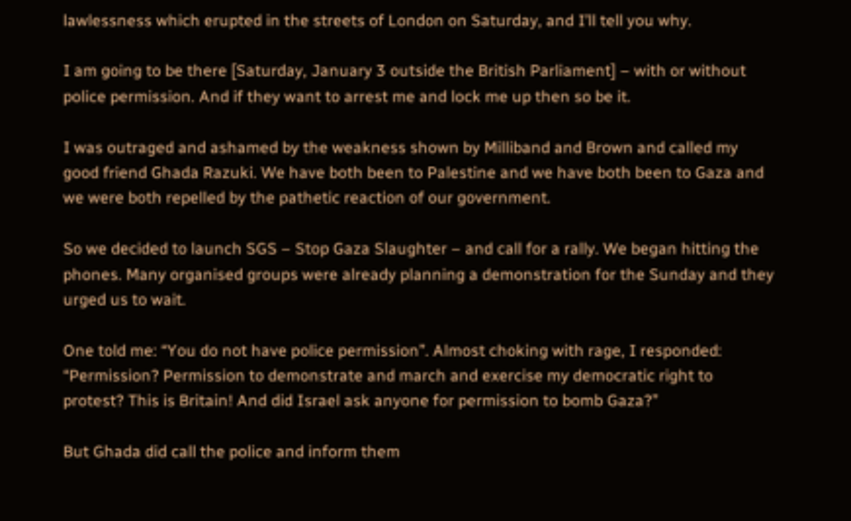lawlessness which erupted in the streets of London on Saturday, and I’ll tell you why.

I am going to be there [Saturday, January 3 outside the British Parliament] – with or without police permission. And if they want to arrest me and lock me up then so be it.

I was outraged and ashamed by the weakness shown by Milliband and Brown and called my good friend Ghada Razuki. We have both been to Palestine and we have both been to Gaza and we were both repelled by the pathetic reaction of our government.

So we decided to launch SGS – Stop Gaza Slaughter – and call for a rally. We began hitting the phones. Many organised groups were already planning a demonstration for the Sunday and they urged us to wait.

One told me: “You do not have police permission”. Almost choking with rage, I responded: “Permission? Permission to demonstrate and march and exercise my democratic right to protest? This is Britain! And did Israel ask anyone for permission to bomb Gaza?”

But Ghada did call the police and inform them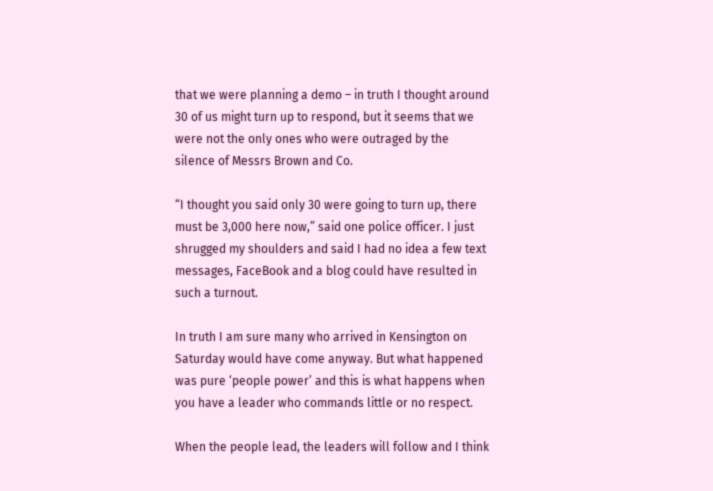that we were planning a demo – in truth I thought around 30 of us might turn up to respond, but it seems that we were not the only ones who were outraged by the silence of Messrs Brown and Co.

“I thought you said only 30 were going to turn up, there must be 3,000 here now,” said one police officer. I just shrugged my shoulders and said I had no idea a few text messages, FaceBook and a blog could have resulted in such a turnout.

In truth I am sure many who arrived in Kensington on Saturday would have come anyway. But what happened was pure ‘people power’ and this is what happens when you have a leader who commands little or no respect.

When the people lead, the leaders will follow and I think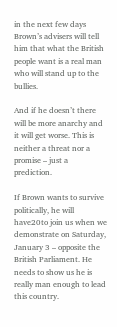in the next few days Brown’s advisers will tell him that what the British people want is a real man who will stand up to the bullies.

And if he doesn’t there will be more anarchy and it will get worse. This is neither a threat nor a promise – just a prediction.

If Brown wants to survive politically, he will have20to join us when we demonstrate on Saturday, January 3 – opposite the British Parliament. He needs to show us he is really man enough to lead this country.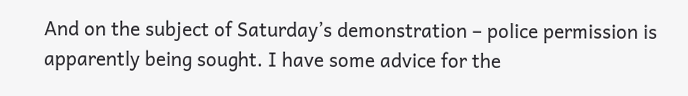And on the subject of Saturday’s demonstration – police permission is apparently being sought. I have some advice for the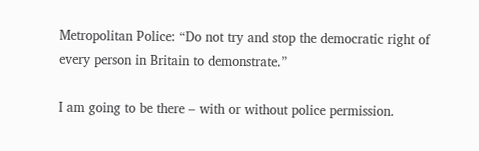Metropolitan Police: “Do not try and stop the democratic right of every person in Britain to demonstrate.”

I am going to be there – with or without police permission.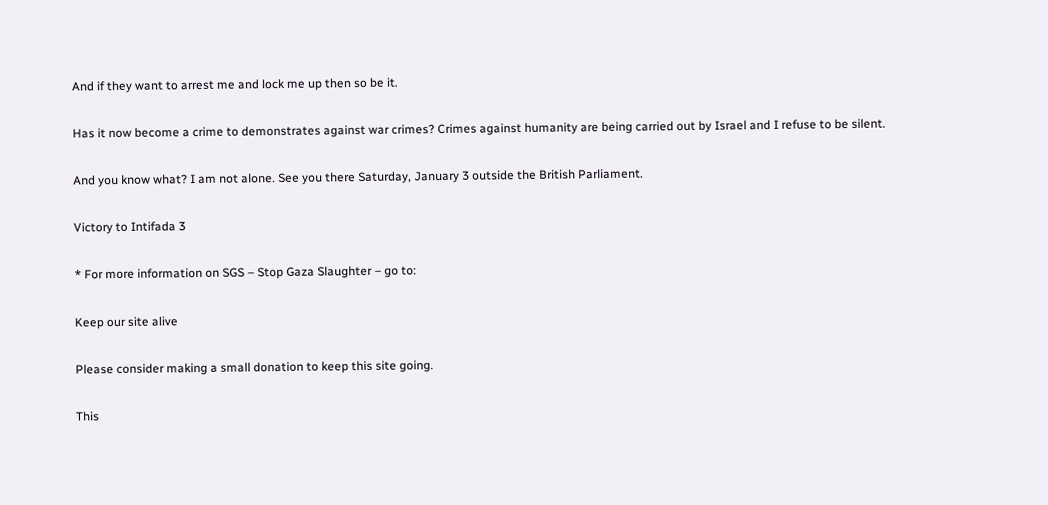And if they want to arrest me and lock me up then so be it.

Has it now become a crime to demonstrates against war crimes? Crimes against humanity are being carried out by Israel and I refuse to be silent.

And you know what? I am not alone. See you there Saturday, January 3 outside the British Parliament.

Victory to Intifada 3

* For more information on SGS – Stop Gaza Slaughter – go to:

Keep our site alive

Please consider making a small donation to keep this site going.

This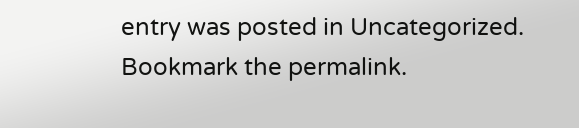entry was posted in Uncategorized. Bookmark the permalink.